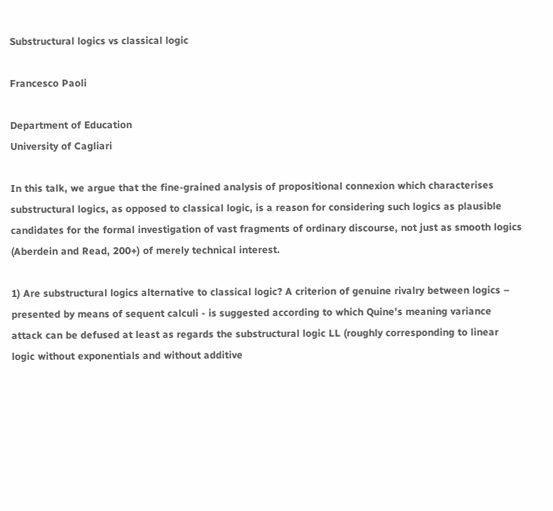Substructural logics vs classical logic

Francesco Paoli

Department of Education
University of Cagliari

In this talk, we argue that the fine-grained analysis of propositional connexion which characterises substructural logics, as opposed to classical logic, is a reason for considering such logics as plausible candidates for the formal investigation of vast fragments of ordinary discourse, not just as smooth logics (Aberdein and Read, 200+) of merely technical interest.

1) Are substructural logics alternative to classical logic? A criterion of genuine rivalry between logics – presented by means of sequent calculi - is suggested according to which Quine’s meaning variance attack can be defused at least as regards the substructural logic LL (roughly corresponding to linear logic without exponentials and without additive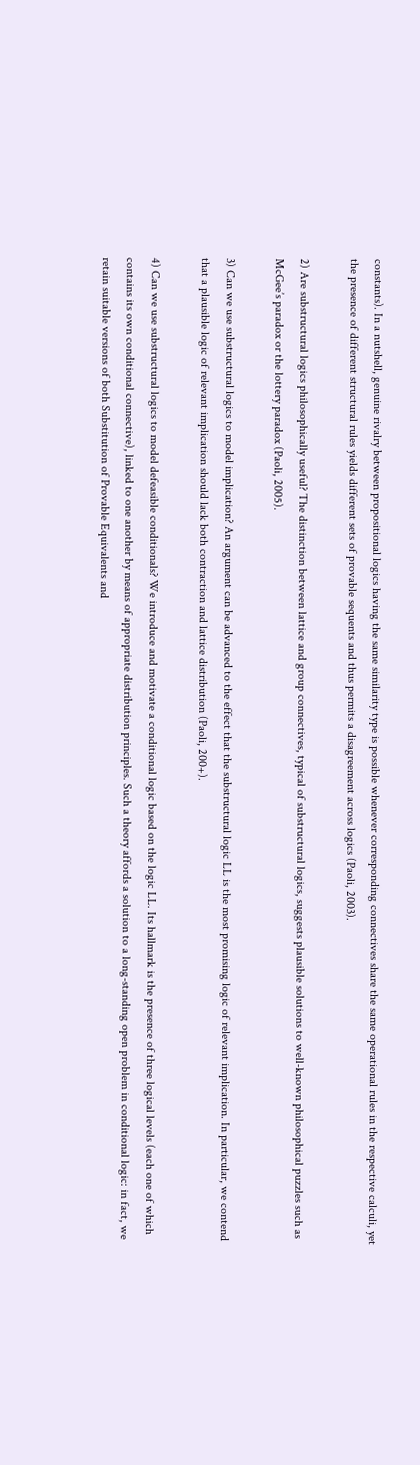constants). In a nutshell, genuine rivalry between propositional logics having the same similarity type is possible whenever corresponding connectives share the same operational rules in the respective calculi, yet the presence of different structural rules yields different sets of provable sequents and thus permits a disagreement across logics (Paoli, 2003).

2) Are substructural logics philosophically useful? The distinction between lattice and group connectives, typical of substructural logics, suggests plausible solutions to well-known philosophical puzzles such as McGee’s paradox or the lottery paradox (Paoli, 2005).

3) Can we use substructural logics to model implication? An argument can be advanced to the effect that the substructural logic LL is the most promising logic of relevant implication. In particular, we contend that a plausible logic of relevant implication should lack both contraction and lattice distribution (Paoli, 200+).

4) Can we use substructural logics to model defeasible conditionals? We introduce and motivate a conditional logic based on the logic LL. Its hallmark is the presence of three logical levels (each one of which contains its own conditional connective), linked to one another by means of appropriate distribution principles. Such a theory affords a solution to a long-standing open problem in conditional logic: in fact, we retain suitable versions of both Substitution of Provable Equivalents and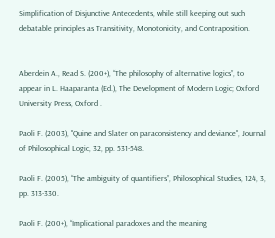Simplification of Disjunctive Antecedents, while still keeping out such debatable principles as Transitivity, Monotonicity, and Contraposition.


Aberdein A., Read S. (200+), “The philosophy of alternative logics”, to appear in L. Haaparanta (Ed.), The Development of Modern Logic; Oxford University Press, Oxford .

Paoli F. (2003), "Quine and Slater on paraconsistency and deviance", Journal of Philosophical Logic, 32, pp. 531-548.

Paoli F. (2005), “The ambiguity of quantifiers”, Philosophical Studies, 124, 3, pp. 313-330.

Paoli F. (200+), “Implicational paradoxes and the meaning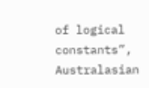of logical constants”, Australasian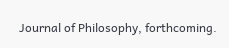Journal of Philosophy, forthcoming.